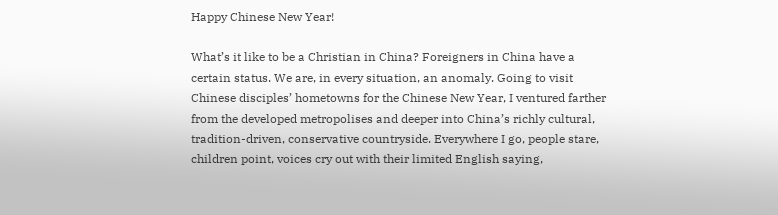Happy Chinese New Year!

What’s it like to be a Christian in China? Foreigners in China have a certain status. We are, in every situation, an anomaly. Going to visit Chinese disciples’ hometowns for the Chinese New Year, I ventured farther from the developed metropolises and deeper into China’s richly cultural, tradition-driven, conservative countryside. Everywhere I go, people stare, children point, voices cry out with their limited English saying,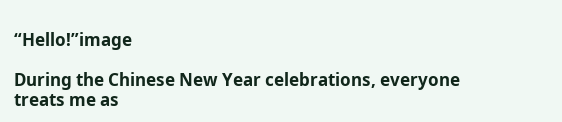“Hello!”image

During the Chinese New Year celebrations, everyone treats me as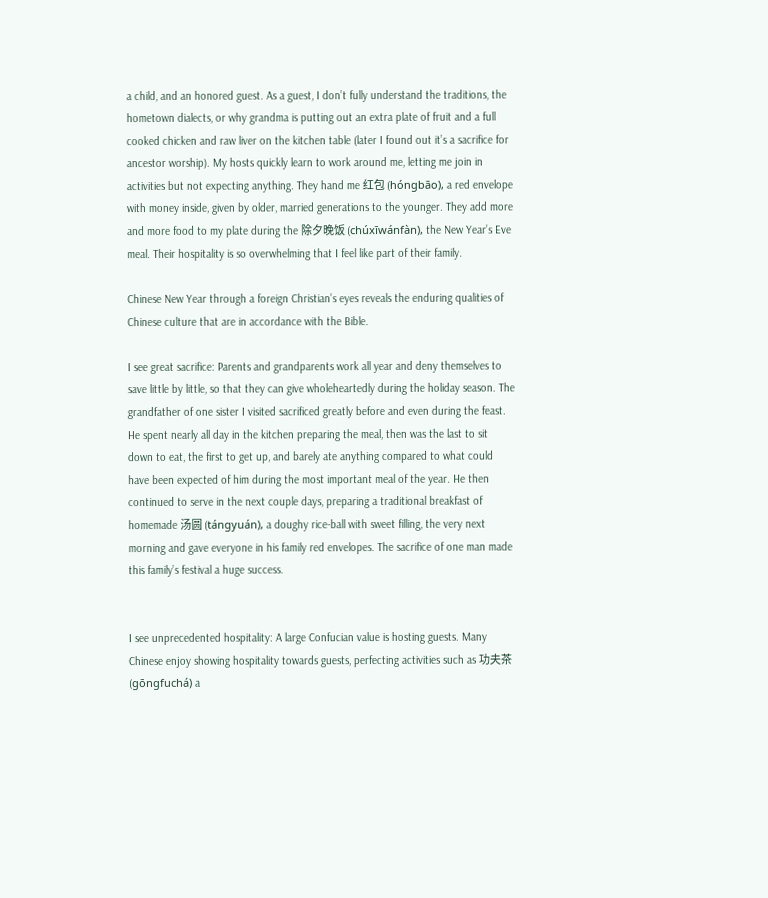a child, and an honored guest. As a guest, I don’t fully understand the traditions, the hometown dialects, or why grandma is putting out an extra plate of fruit and a full cooked chicken and raw liver on the kitchen table (later I found out it’s a sacrifice for ancestor worship). My hosts quickly learn to work around me, letting me join in activities but not expecting anything. They hand me 红包 (hóngbāo), a red envelope with money inside, given by older, married generations to the younger. They add more and more food to my plate during the 除夕晚饭 (chúxīwánfàn), the New Year’s Eve meal. Their hospitality is so overwhelming that I feel like part of their family.

Chinese New Year through a foreign Christian’s eyes reveals the enduring qualities of Chinese culture that are in accordance with the Bible.

I see great sacrifice: Parents and grandparents work all year and deny themselves to save little by little, so that they can give wholeheartedly during the holiday season. The grandfather of one sister I visited sacrificed greatly before and even during the feast. He spent nearly all day in the kitchen preparing the meal, then was the last to sit down to eat, the first to get up, and barely ate anything compared to what could have been expected of him during the most important meal of the year. He then continued to serve in the next couple days, preparing a traditional breakfast of homemade 汤圆 (tángyuán), a doughy rice-ball with sweet filling, the very next morning and gave everyone in his family red envelopes. The sacrifice of one man made this family’s festival a huge success.


I see unprecedented hospitality: A large Confucian value is hosting guests. Many Chinese enjoy showing hospitality towards guests, perfecting activities such as 功夫茶 (gōngfuchá) a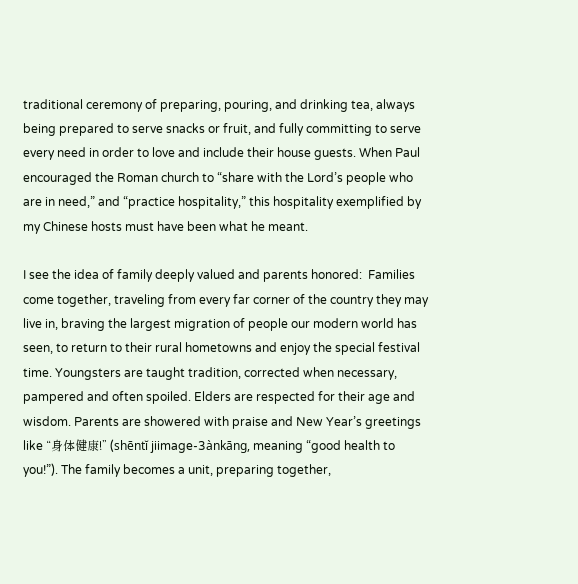traditional ceremony of preparing, pouring, and drinking tea, always being prepared to serve snacks or fruit, and fully committing to serve every need in order to love and include their house guests. When Paul encouraged the Roman church to “share with the Lord’s people who are in need,” and “practice hospitality,” this hospitality exemplified by my Chinese hosts must have been what he meant.

I see the idea of family deeply valued and parents honored:  Families come together, traveling from every far corner of the country they may live in, braving the largest migration of people our modern world has seen, to return to their rural hometowns and enjoy the special festival time. Youngsters are taught tradition, corrected when necessary, pampered and often spoiled. Elders are respected for their age and wisdom. Parents are showered with praise and New Year’s greetings like “身体健康!” (shēntĭ jiimage-3ànkāng, meaning “good health to you!”). The family becomes a unit, preparing together,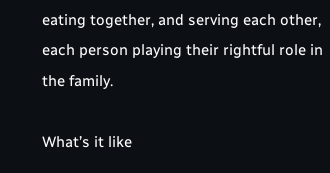eating together, and serving each other, each person playing their rightful role in the family.

What’s it like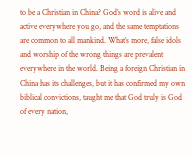to be a Christian in China? God’s word is alive and active everywhere you go, and the same temptations are common to all mankind. What’s more, false idols and worship of the wrong things are prevalent everywhere in the world. Being a foreign Christian in China has its challenges, but it has confirmed my own biblical convictions, taught me that God truly is God of every nation,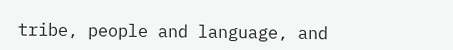tribe, people and language, and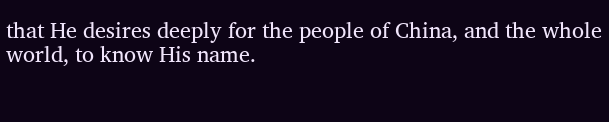that He desires deeply for the people of China, and the whole world, to know His name.